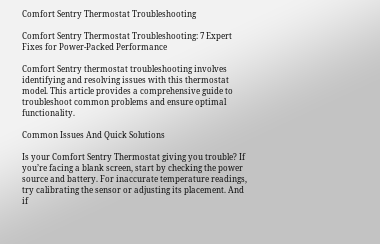Comfort Sentry Thermostat Troubleshooting

Comfort Sentry Thermostat Troubleshooting: 7 Expert Fixes for Power-Packed Performance

Comfort Sentry thermostat troubleshooting involves identifying and resolving issues with this thermostat model. This article provides a comprehensive guide to troubleshoot common problems and ensure optimal functionality.

Common Issues And Quick Solutions

Is your Comfort Sentry Thermostat giving you trouble? If you’re facing a blank screen, start by checking the power source and battery. For inaccurate temperature readings, try calibrating the sensor or adjusting its placement. And if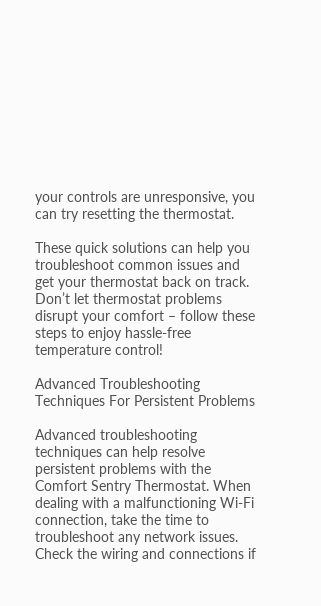your controls are unresponsive, you can try resetting the thermostat.

These quick solutions can help you troubleshoot common issues and get your thermostat back on track. Don’t let thermostat problems disrupt your comfort – follow these steps to enjoy hassle-free temperature control!

Advanced Troubleshooting Techniques For Persistent Problems

Advanced troubleshooting techniques can help resolve persistent problems with the Comfort Sentry Thermostat. When dealing with a malfunctioning Wi-Fi connection, take the time to troubleshoot any network issues. Check the wiring and connections if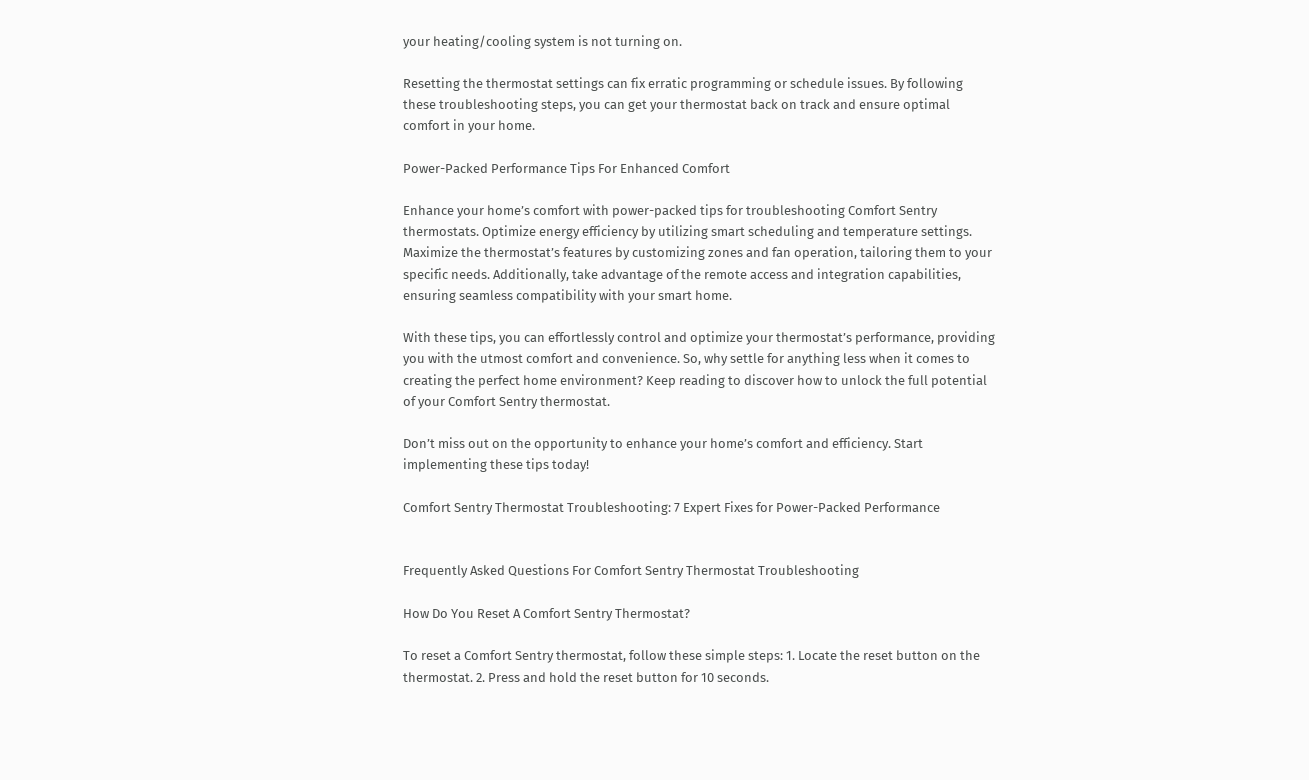your heating/cooling system is not turning on.

Resetting the thermostat settings can fix erratic programming or schedule issues. By following these troubleshooting steps, you can get your thermostat back on track and ensure optimal comfort in your home.

Power-Packed Performance Tips For Enhanced Comfort

Enhance your home’s comfort with power-packed tips for troubleshooting Comfort Sentry thermostats. Optimize energy efficiency by utilizing smart scheduling and temperature settings. Maximize the thermostat’s features by customizing zones and fan operation, tailoring them to your specific needs. Additionally, take advantage of the remote access and integration capabilities, ensuring seamless compatibility with your smart home.

With these tips, you can effortlessly control and optimize your thermostat’s performance, providing you with the utmost comfort and convenience. So, why settle for anything less when it comes to creating the perfect home environment? Keep reading to discover how to unlock the full potential of your Comfort Sentry thermostat.

Don’t miss out on the opportunity to enhance your home’s comfort and efficiency. Start implementing these tips today!

Comfort Sentry Thermostat Troubleshooting: 7 Expert Fixes for Power-Packed Performance


Frequently Asked Questions For Comfort Sentry Thermostat Troubleshooting

How Do You Reset A Comfort Sentry Thermostat?

To reset a Comfort Sentry thermostat, follow these simple steps: 1. Locate the reset button on the thermostat. 2. Press and hold the reset button for 10 seconds.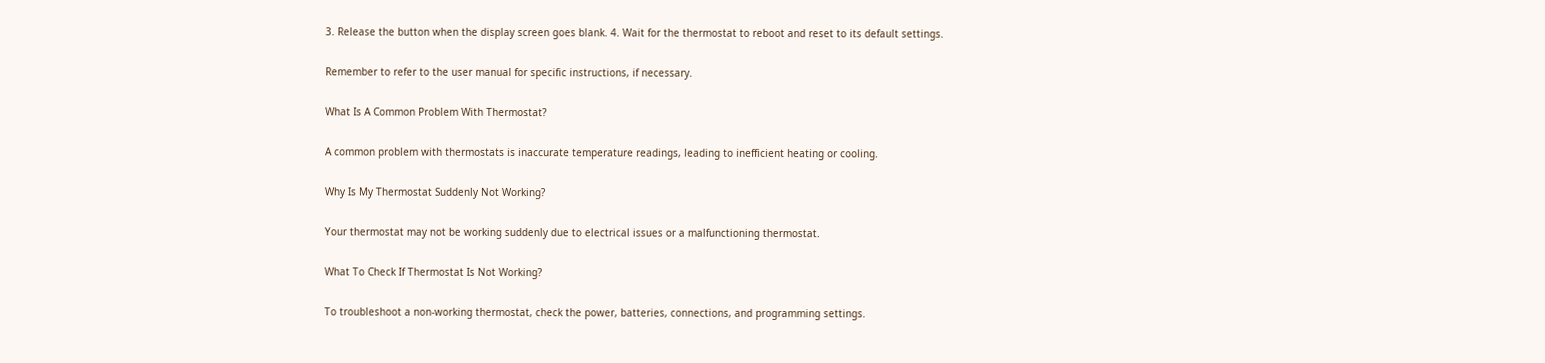3. Release the button when the display screen goes blank. 4. Wait for the thermostat to reboot and reset to its default settings.

Remember to refer to the user manual for specific instructions, if necessary.

What Is A Common Problem With Thermostat?

A common problem with thermostats is inaccurate temperature readings, leading to inefficient heating or cooling.

Why Is My Thermostat Suddenly Not Working?

Your thermostat may not be working suddenly due to electrical issues or a malfunctioning thermostat.

What To Check If Thermostat Is Not Working?

To troubleshoot a non-working thermostat, check the power, batteries, connections, and programming settings.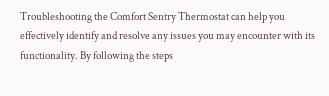Troubleshooting the Comfort Sentry Thermostat can help you effectively identify and resolve any issues you may encounter with its functionality. By following the steps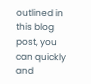outlined in this blog post, you can quickly and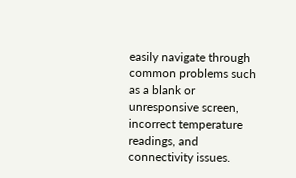easily navigate through common problems such as a blank or unresponsive screen, incorrect temperature readings, and connectivity issues.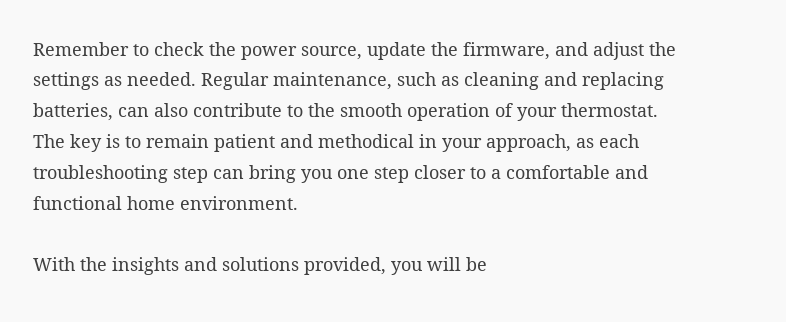Remember to check the power source, update the firmware, and adjust the settings as needed. Regular maintenance, such as cleaning and replacing batteries, can also contribute to the smooth operation of your thermostat. The key is to remain patient and methodical in your approach, as each troubleshooting step can bring you one step closer to a comfortable and functional home environment.

With the insights and solutions provided, you will be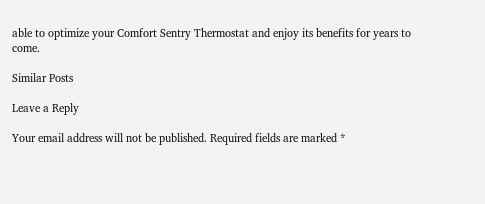able to optimize your Comfort Sentry Thermostat and enjoy its benefits for years to come.

Similar Posts

Leave a Reply

Your email address will not be published. Required fields are marked *